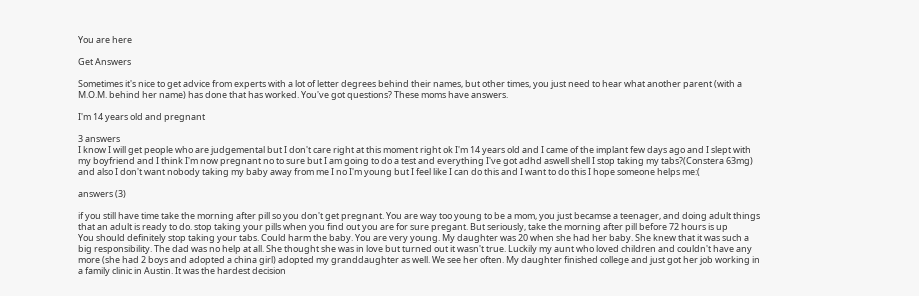You are here

Get Answers

Sometimes it's nice to get advice from experts with a lot of letter degrees behind their names, but other times, you just need to hear what another parent (with a M.O.M. behind her name) has done that has worked. You've got questions? These moms have answers.

I'm 14 years old and pregnant

3 answers
I know I will get people who are judgemental but I don't care right at this moment right ok I'm 14 years old and I came of the implant few days ago and I slept with my boyfriend and I think I'm now pregnant no to sure but I am going to do a test and everything I've got adhd aswell shell I stop taking my tabs?(Constera 63mg) and also I don't want nobody taking my baby away from me I no I'm young but I feel like I can do this and I want to do this I hope someone helps me:(

answers (3)

if you still have time take the morning after pill so you don't get pregnant. You are way too young to be a mom, you just becamse a teenager, and doing adult things that an adult is ready to do. stop taking your pills when you find out you are for sure pregant. But seriously, take the morning after pill before 72 hours is up
You should definitely stop taking your tabs. Could harm the baby. You are very young. My daughter was 20 when she had her baby. She knew that it was such a big responsibility. The dad was no help at all. She thought she was in love but turned out it wasn't true. Luckily my aunt who loved children and couldn't have any more (she had 2 boys and adopted a china girl) adopted my granddaughter as well. We see her often. My daughter finished college and just got her job working in a family clinic in Austin. It was the hardest decision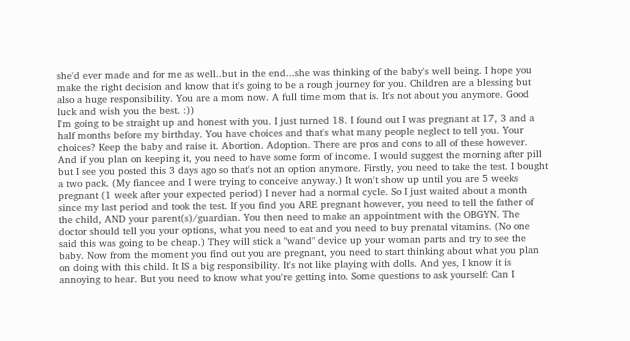she'd ever made and for me as well..but in the end...she was thinking of the baby's well being. I hope you make the right decision and know that it's going to be a rough journey for you. Children are a blessing but also a huge responsibility. You are a mom now. A full time mom that is. It's not about you anymore. Good luck and wish you the best. :))
I'm going to be straight up and honest with you. I just turned 18. I found out I was pregnant at 17, 3 and a half months before my birthday. You have choices and that's what many people neglect to tell you. Your choices? Keep the baby and raise it. Abortion. Adoption. There are pros and cons to all of these however. And if you plan on keeping it, you need to have some form of income. I would suggest the morning after pill but I see you posted this 3 days ago so that's not an option anymore. Firstly, you need to take the test. I bought a two pack. (My fiancee and I were trying to conceive anyway.) It won't show up until you are 5 weeks pregnant (1 week after your expected period) I never had a normal cycle. So I just waited about a month since my last period and took the test. If you find you ARE pregnant however, you need to tell the father of the child, AND your parent(s)/guardian. You then need to make an appointment with the OBGYN. The doctor should tell you your options, what you need to eat and you need to buy prenatal vitamins. (No one said this was going to be cheap.) They will stick a "wand" device up your woman parts and try to see the baby. Now from the moment you find out you are pregnant, you need to start thinking about what you plan on doing with this child. It IS a big responsibility. It's not like playing with dolls. And yes, I know it is annoying to hear. But you need to know what you're getting into. Some questions to ask yourself: Can I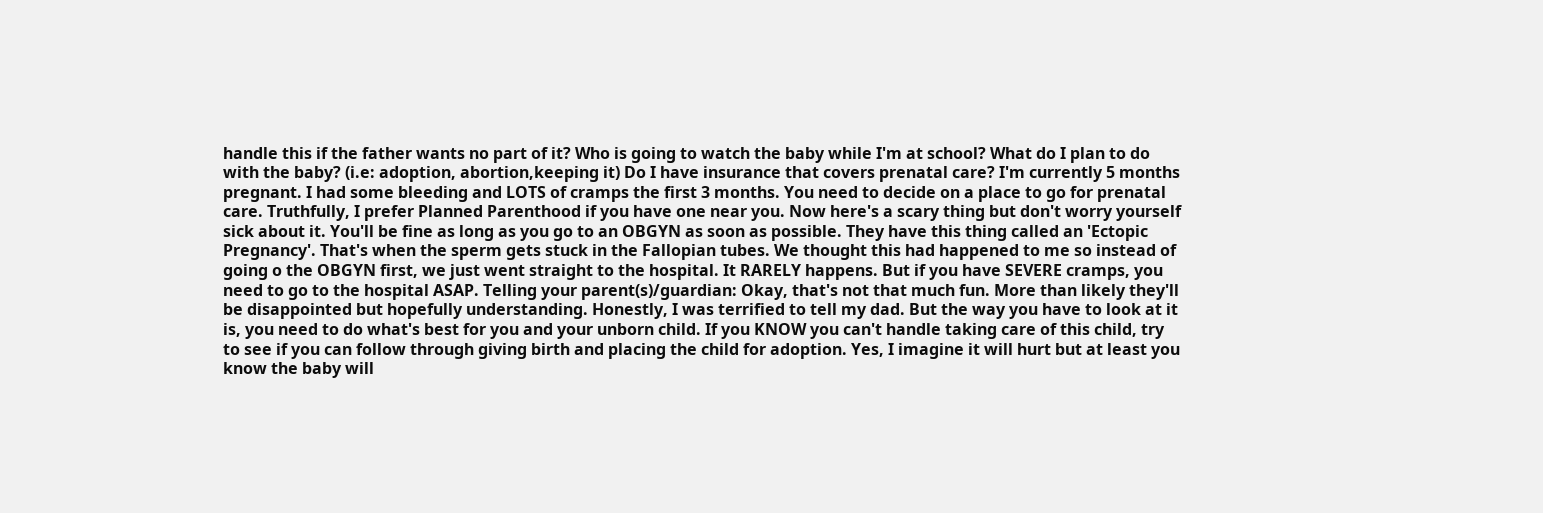handle this if the father wants no part of it? Who is going to watch the baby while I'm at school? What do I plan to do with the baby? (i.e: adoption, abortion,keeping it) Do I have insurance that covers prenatal care? I'm currently 5 months pregnant. I had some bleeding and LOTS of cramps the first 3 months. You need to decide on a place to go for prenatal care. Truthfully, I prefer Planned Parenthood if you have one near you. Now here's a scary thing but don't worry yourself sick about it. You'll be fine as long as you go to an OBGYN as soon as possible. They have this thing called an 'Ectopic Pregnancy'. That's when the sperm gets stuck in the Fallopian tubes. We thought this had happened to me so instead of going o the OBGYN first, we just went straight to the hospital. It RARELY happens. But if you have SEVERE cramps, you need to go to the hospital ASAP. Telling your parent(s)/guardian: Okay, that's not that much fun. More than likely they'll be disappointed but hopefully understanding. Honestly, I was terrified to tell my dad. But the way you have to look at it is, you need to do what's best for you and your unborn child. If you KNOW you can't handle taking care of this child, try to see if you can follow through giving birth and placing the child for adoption. Yes, I imagine it will hurt but at least you know the baby will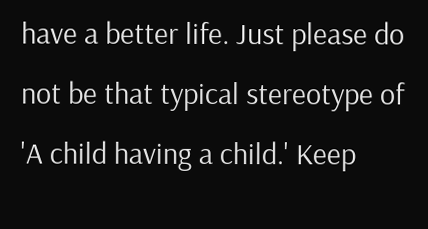have a better life. Just please do not be that typical stereotype of 'A child having a child.' Keep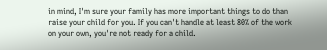in mind, I'm sure your family has more important things to do than raise your child for you. If you can't handle at least 80% of the work on your own, you're not ready for a child.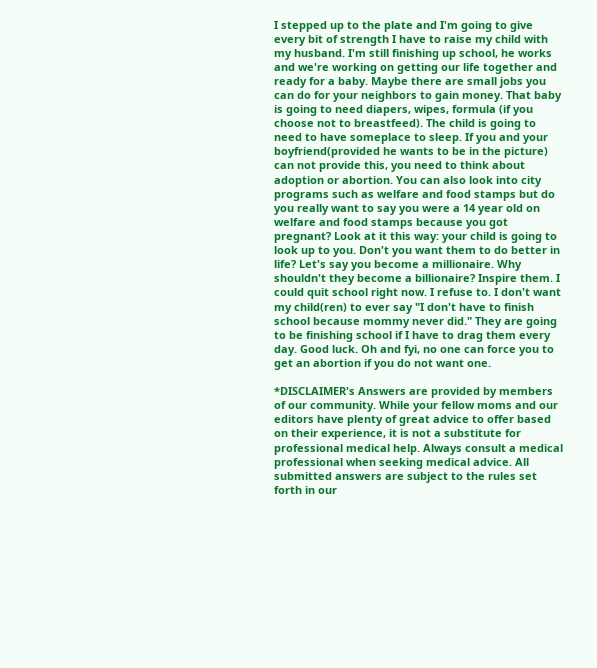I stepped up to the plate and I'm going to give every bit of strength I have to raise my child with my husband. I'm still finishing up school, he works and we're working on getting our life together and ready for a baby. Maybe there are small jobs you can do for your neighbors to gain money. That baby is going to need diapers, wipes, formula (if you choose not to breastfeed). The child is going to need to have someplace to sleep. If you and your boyfriend(provided he wants to be in the picture) can not provide this, you need to think about adoption or abortion. You can also look into city programs such as welfare and food stamps but do you really want to say you were a 14 year old on welfare and food stamps because you got pregnant? Look at it this way: your child is going to look up to you. Don't you want them to do better in life? Let's say you become a millionaire. Why shouldn't they become a billionaire? Inspire them. I could quit school right now. I refuse to. I don't want my child(ren) to ever say "I don't have to finish school because mommy never did." They are going to be finishing school if I have to drag them every day. Good luck. Oh and fyi, no one can force you to get an abortion if you do not want one.

*DISCLAIMER's Answers are provided by members of our community. While your fellow moms and our editors have plenty of great advice to offer based on their experience, it is not a substitute for professional medical help. Always consult a medical professional when seeking medical advice. All submitted answers are subject to the rules set forth in our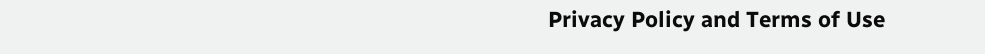Privacy Policy and Terms of Use